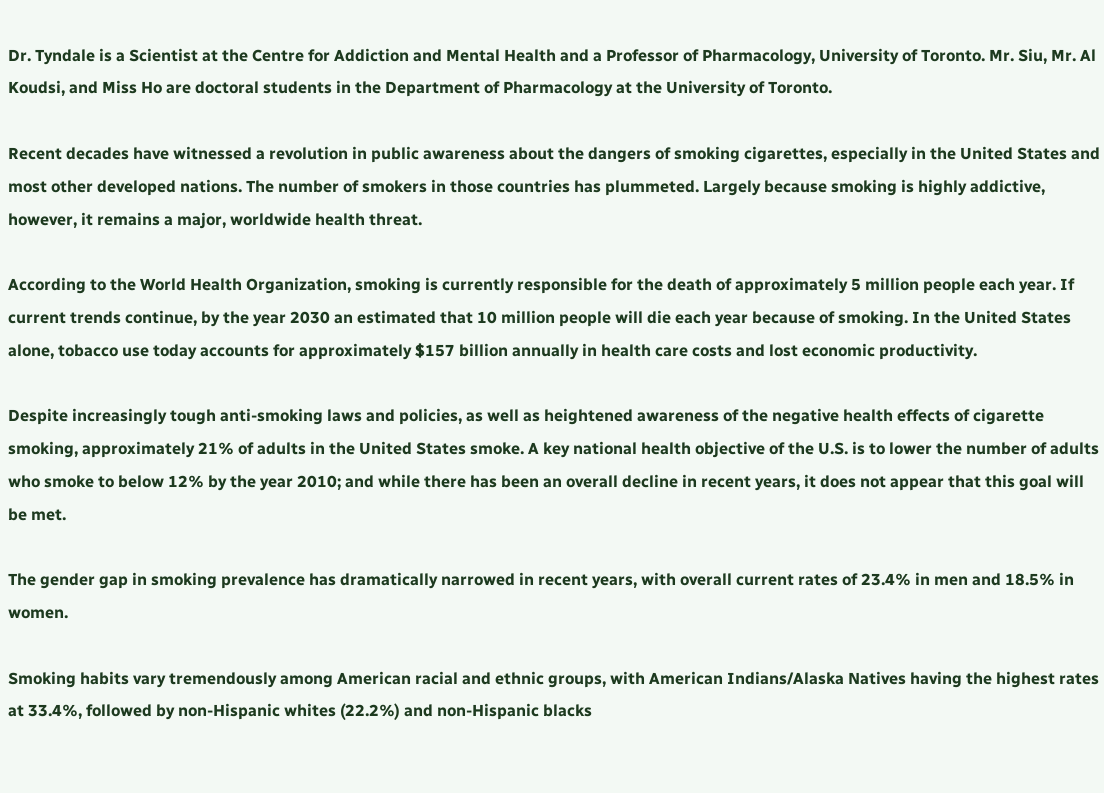Dr. Tyndale is a Scientist at the Centre for Addiction and Mental Health and a Professor of Pharmacology, University of Toronto. Mr. Siu, Mr. Al Koudsi, and Miss Ho are doctoral students in the Department of Pharmacology at the University of Toronto.

Recent decades have witnessed a revolution in public awareness about the dangers of smoking cigarettes, especially in the United States and most other developed nations. The number of smokers in those countries has plummeted. Largely because smoking is highly addictive, however, it remains a major, worldwide health threat.

According to the World Health Organization, smoking is currently responsible for the death of approximately 5 million people each year. If current trends continue, by the year 2030 an estimated that 10 million people will die each year because of smoking. In the United States alone, tobacco use today accounts for approximately $157 billion annually in health care costs and lost economic productivity.

Despite increasingly tough anti-smoking laws and policies, as well as heightened awareness of the negative health effects of cigarette smoking, approximately 21% of adults in the United States smoke. A key national health objective of the U.S. is to lower the number of adults who smoke to below 12% by the year 2010; and while there has been an overall decline in recent years, it does not appear that this goal will be met.

The gender gap in smoking prevalence has dramatically narrowed in recent years, with overall current rates of 23.4% in men and 18.5% in women.

Smoking habits vary tremendously among American racial and ethnic groups, with American Indians/Alaska Natives having the highest rates at 33.4%, followed by non-Hispanic whites (22.2%) and non-Hispanic blacks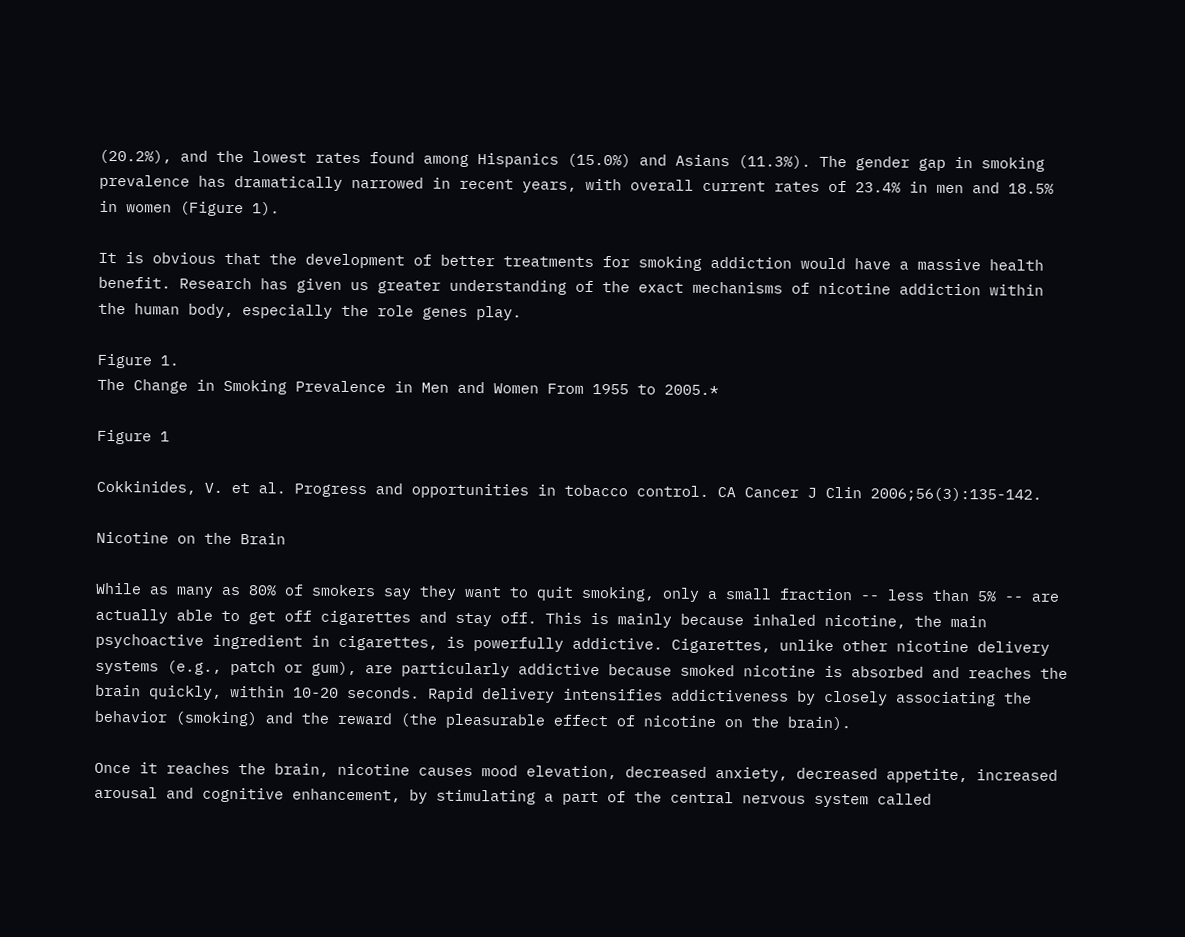(20.2%), and the lowest rates found among Hispanics (15.0%) and Asians (11.3%). The gender gap in smoking prevalence has dramatically narrowed in recent years, with overall current rates of 23.4% in men and 18.5% in women (Figure 1).

It is obvious that the development of better treatments for smoking addiction would have a massive health benefit. Research has given us greater understanding of the exact mechanisms of nicotine addiction within the human body, especially the role genes play.

Figure 1.
The Change in Smoking Prevalence in Men and Women From 1955 to 2005.*

Figure 1

Cokkinides, V. et al. Progress and opportunities in tobacco control. CA Cancer J Clin 2006;56(3):135-142.

Nicotine on the Brain

While as many as 80% of smokers say they want to quit smoking, only a small fraction -- less than 5% -- are actually able to get off cigarettes and stay off. This is mainly because inhaled nicotine, the main psychoactive ingredient in cigarettes, is powerfully addictive. Cigarettes, unlike other nicotine delivery systems (e.g., patch or gum), are particularly addictive because smoked nicotine is absorbed and reaches the brain quickly, within 10-20 seconds. Rapid delivery intensifies addictiveness by closely associating the behavior (smoking) and the reward (the pleasurable effect of nicotine on the brain).

Once it reaches the brain, nicotine causes mood elevation, decreased anxiety, decreased appetite, increased arousal and cognitive enhancement, by stimulating a part of the central nervous system called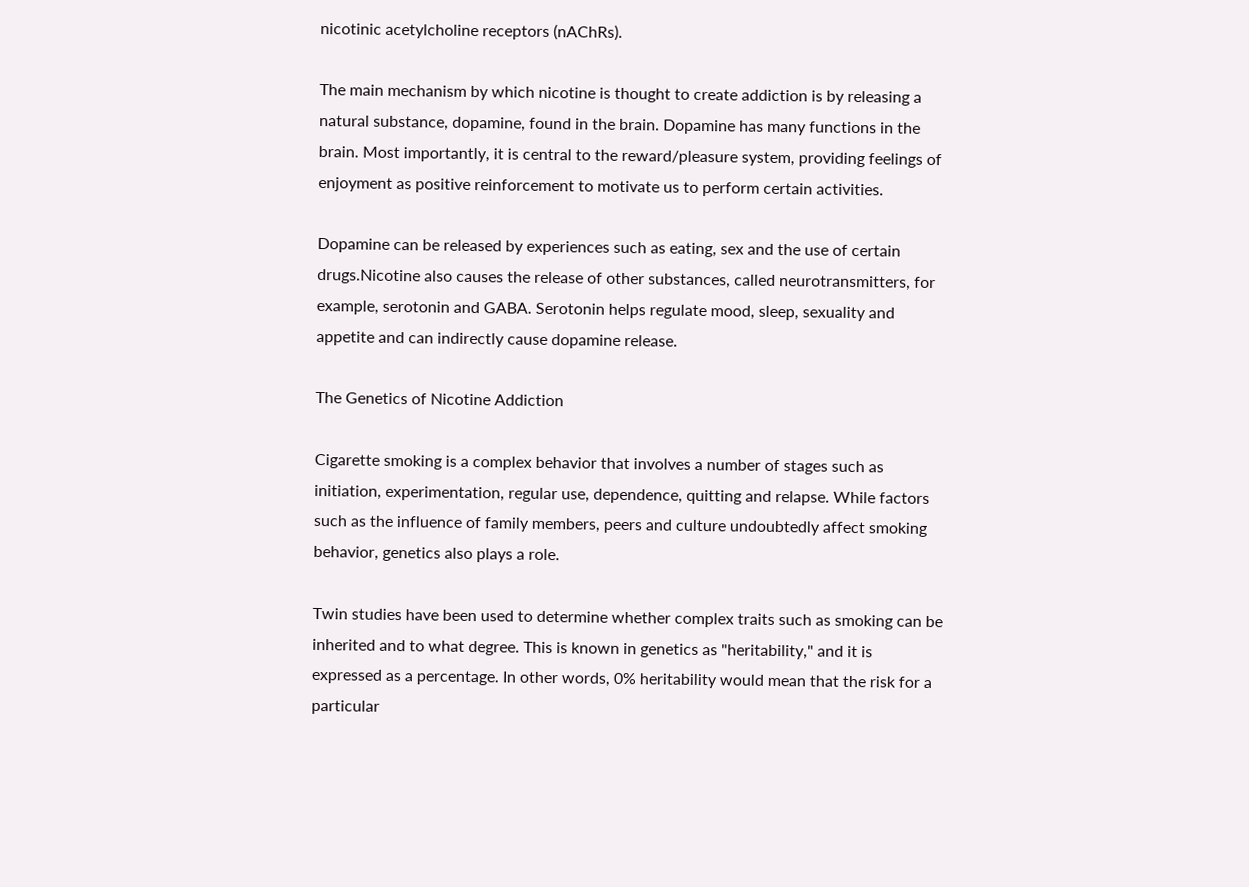nicotinic acetylcholine receptors (nAChRs).

The main mechanism by which nicotine is thought to create addiction is by releasing a natural substance, dopamine, found in the brain. Dopamine has many functions in the brain. Most importantly, it is central to the reward/pleasure system, providing feelings of enjoyment as positive reinforcement to motivate us to perform certain activities.

Dopamine can be released by experiences such as eating, sex and the use of certain drugs.Nicotine also causes the release of other substances, called neurotransmitters, for example, serotonin and GABA. Serotonin helps regulate mood, sleep, sexuality and appetite and can indirectly cause dopamine release.

The Genetics of Nicotine Addiction

Cigarette smoking is a complex behavior that involves a number of stages such as initiation, experimentation, regular use, dependence, quitting and relapse. While factors such as the influence of family members, peers and culture undoubtedly affect smoking behavior, genetics also plays a role.

Twin studies have been used to determine whether complex traits such as smoking can be inherited and to what degree. This is known in genetics as "heritability," and it is expressed as a percentage. In other words, 0% heritability would mean that the risk for a particular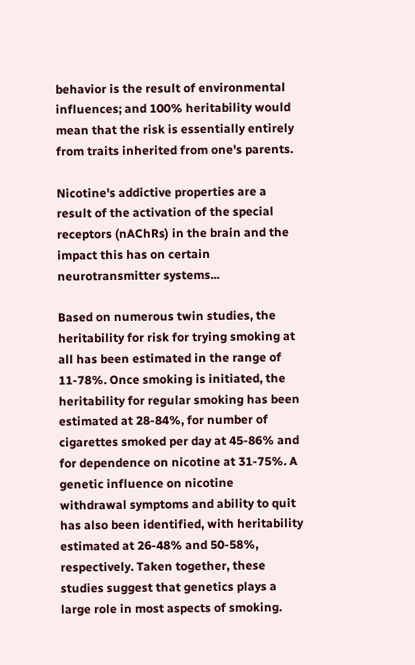behavior is the result of environmental influences; and 100% heritability would mean that the risk is essentially entirely from traits inherited from one's parents.

Nicotine's addictive properties are a result of the activation of the special receptors (nAChRs) in the brain and the impact this has on certain neurotransmitter systems...

Based on numerous twin studies, the heritability for risk for trying smoking at all has been estimated in the range of 11-78%. Once smoking is initiated, the heritability for regular smoking has been estimated at 28-84%, for number of cigarettes smoked per day at 45-86% and for dependence on nicotine at 31-75%. A genetic influence on nicotine withdrawal symptoms and ability to quit has also been identified, with heritability estimated at 26-48% and 50-58%, respectively. Taken together, these studies suggest that genetics plays a large role in most aspects of smoking.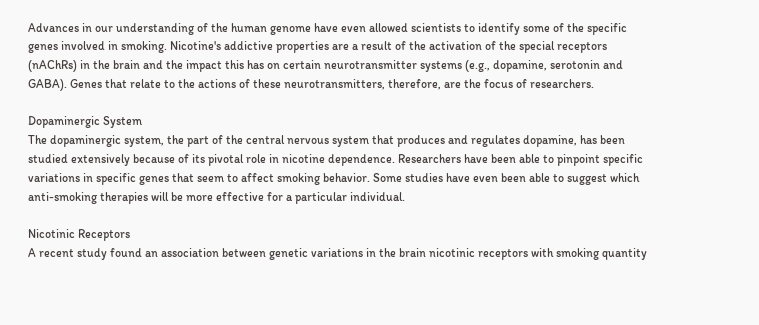Advances in our understanding of the human genome have even allowed scientists to identify some of the specific genes involved in smoking. Nicotine's addictive properties are a result of the activation of the special receptors (nAChRs) in the brain and the impact this has on certain neurotransmitter systems (e.g., dopamine, serotonin and GABA). Genes that relate to the actions of these neurotransmitters, therefore, are the focus of researchers.

Dopaminergic System
The dopaminergic system, the part of the central nervous system that produces and regulates dopamine, has been studied extensively because of its pivotal role in nicotine dependence. Researchers have been able to pinpoint specific variations in specific genes that seem to affect smoking behavior. Some studies have even been able to suggest which anti-smoking therapies will be more effective for a particular individual.

Nicotinic Receptors
A recent study found an association between genetic variations in the brain nicotinic receptors with smoking quantity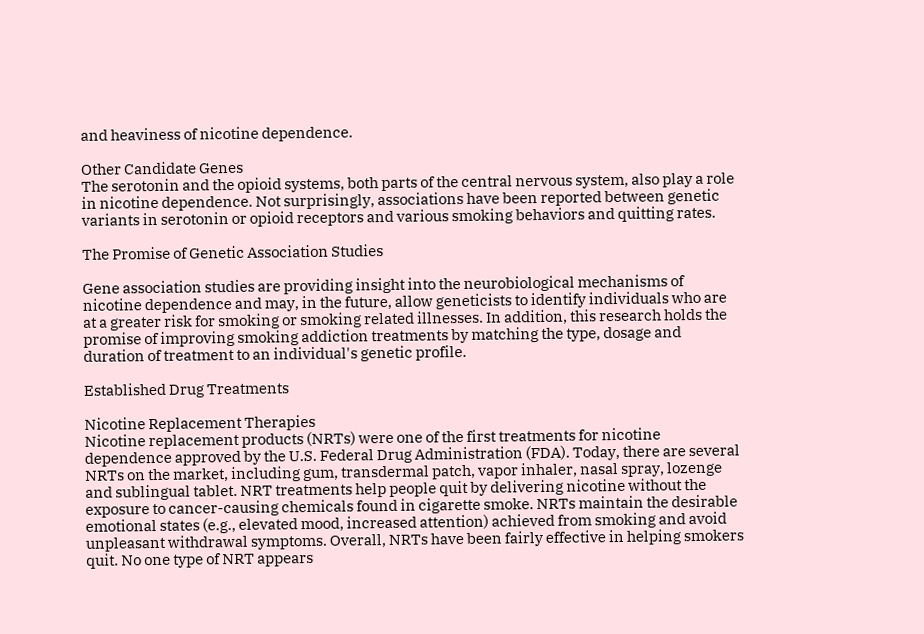and heaviness of nicotine dependence.

Other Candidate Genes
The serotonin and the opioid systems, both parts of the central nervous system, also play a role in nicotine dependence. Not surprisingly, associations have been reported between genetic variants in serotonin or opioid receptors and various smoking behaviors and quitting rates.

The Promise of Genetic Association Studies

Gene association studies are providing insight into the neurobiological mechanisms of nicotine dependence and may, in the future, allow geneticists to identify individuals who are at a greater risk for smoking or smoking related illnesses. In addition, this research holds the promise of improving smoking addiction treatments by matching the type, dosage and duration of treatment to an individual's genetic profile.

Established Drug Treatments

Nicotine Replacement Therapies
Nicotine replacement products (NRTs) were one of the first treatments for nicotine dependence approved by the U.S. Federal Drug Administration (FDA). Today, there are several NRTs on the market, including gum, transdermal patch, vapor inhaler, nasal spray, lozenge and sublingual tablet. NRT treatments help people quit by delivering nicotine without the exposure to cancer-causing chemicals found in cigarette smoke. NRTs maintain the desirable emotional states (e.g., elevated mood, increased attention) achieved from smoking and avoid unpleasant withdrawal symptoms. Overall, NRTs have been fairly effective in helping smokers quit. No one type of NRT appears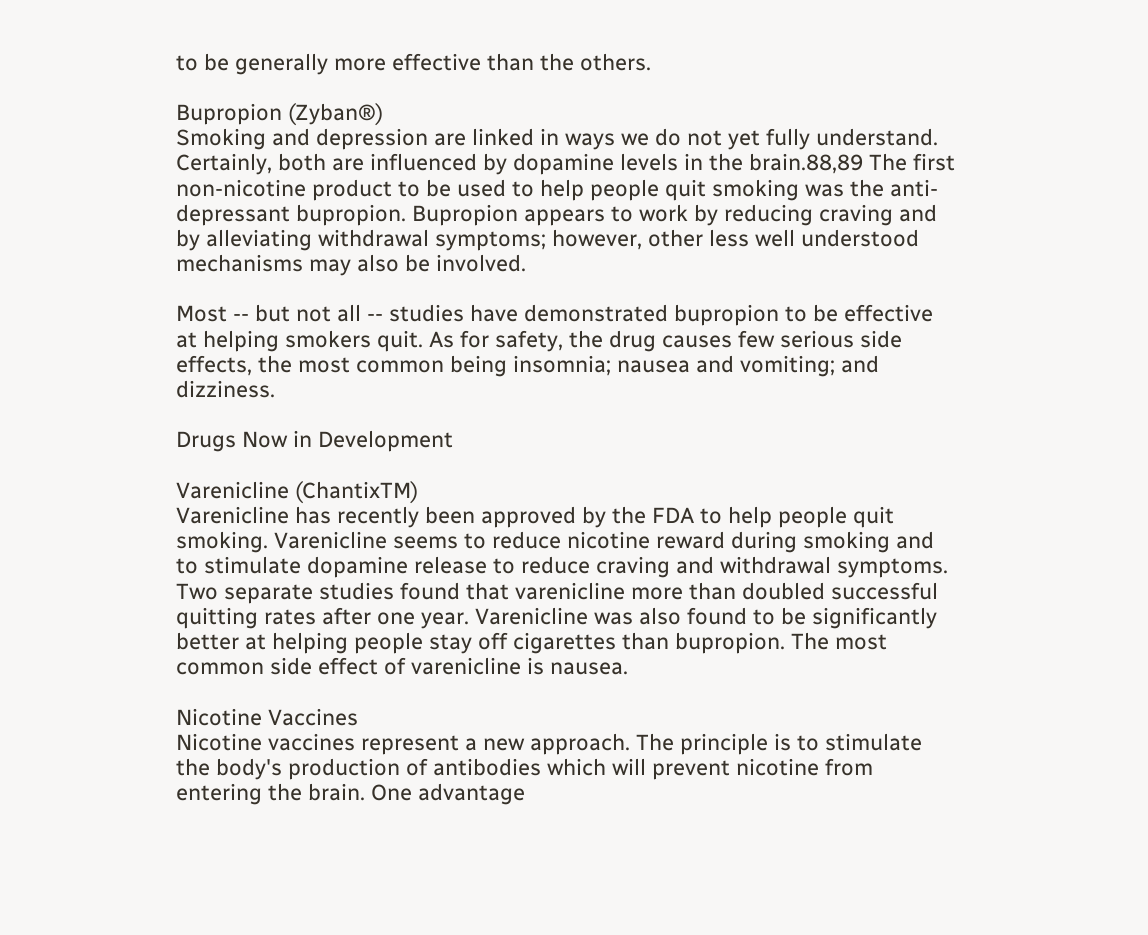to be generally more effective than the others.

Bupropion (Zyban®)
Smoking and depression are linked in ways we do not yet fully understand. Certainly, both are influenced by dopamine levels in the brain.88,89 The first non-nicotine product to be used to help people quit smoking was the anti-depressant bupropion. Bupropion appears to work by reducing craving and by alleviating withdrawal symptoms; however, other less well understood mechanisms may also be involved.

Most -- but not all -- studies have demonstrated bupropion to be effective at helping smokers quit. As for safety, the drug causes few serious side effects, the most common being insomnia; nausea and vomiting; and dizziness.

Drugs Now in Development

Varenicline (ChantixTM)
Varenicline has recently been approved by the FDA to help people quit smoking. Varenicline seems to reduce nicotine reward during smoking and to stimulate dopamine release to reduce craving and withdrawal symptoms. Two separate studies found that varenicline more than doubled successful quitting rates after one year. Varenicline was also found to be significantly better at helping people stay off cigarettes than bupropion. The most common side effect of varenicline is nausea.

Nicotine Vaccines
Nicotine vaccines represent a new approach. The principle is to stimulate the body's production of antibodies which will prevent nicotine from entering the brain. One advantage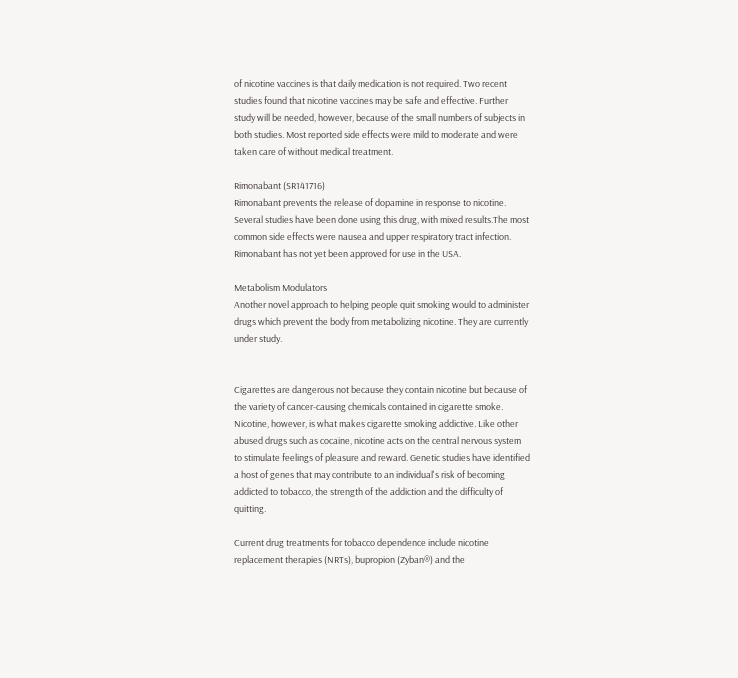of nicotine vaccines is that daily medication is not required. Two recent studies found that nicotine vaccines may be safe and effective. Further study will be needed, however, because of the small numbers of subjects in both studies. Most reported side effects were mild to moderate and were taken care of without medical treatment.

Rimonabant (SR141716)
Rimonabant prevents the release of dopamine in response to nicotine. Several studies have been done using this drug, with mixed results.The most common side effects were nausea and upper respiratory tract infection. Rimonabant has not yet been approved for use in the USA.

Metabolism Modulators
Another novel approach to helping people quit smoking would to administer drugs which prevent the body from metabolizing nicotine. They are currently under study.


Cigarettes are dangerous not because they contain nicotine but because of the variety of cancer-causing chemicals contained in cigarette smoke. Nicotine, however, is what makes cigarette smoking addictive. Like other abused drugs such as cocaine, nicotine acts on the central nervous system to stimulate feelings of pleasure and reward. Genetic studies have identified a host of genes that may contribute to an individual's risk of becoming addicted to tobacco, the strength of the addiction and the difficulty of quitting.

Current drug treatments for tobacco dependence include nicotine replacement therapies (NRTs), bupropion (Zyban®) and the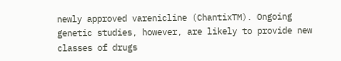newly approved varenicline (ChantixTM). Ongoing genetic studies, however, are likely to provide new classes of drugs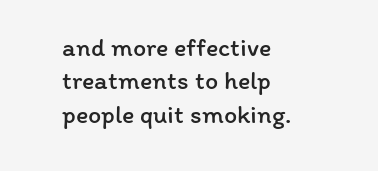and more effective treatments to help people quit smoking.